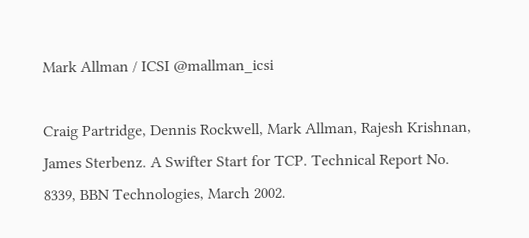Mark Allman / ICSI @mallman_icsi

Craig Partridge, Dennis Rockwell, Mark Allman, Rajesh Krishnan, James Sterbenz. A Swifter Start for TCP. Technical Report No. 8339, BBN Technologies, March 2002.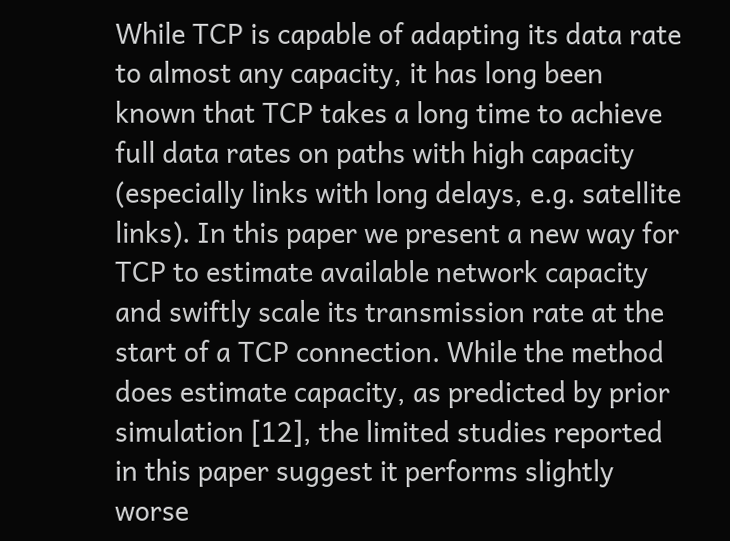While TCP is capable of adapting its data rate to almost any capacity, it has long been known that TCP takes a long time to achieve full data rates on paths with high capacity (especially links with long delays, e.g. satellite links). In this paper we present a new way for TCP to estimate available network capacity and swiftly scale its transmission rate at the start of a TCP connection. While the method does estimate capacity, as predicted by prior simulation [12], the limited studies reported in this paper suggest it performs slightly worse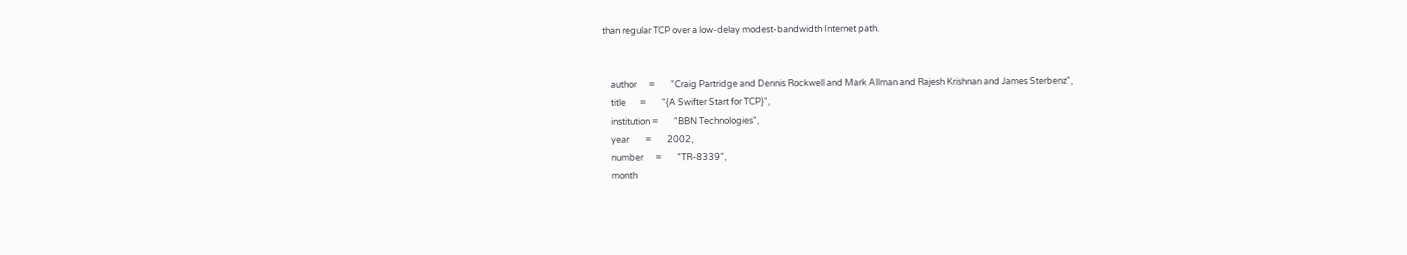than regular TCP over a low-delay modest-bandwidth Internet path.


    author      =        "Craig Partridge and Dennis Rockwell and Mark Allman and Rajesh Krishnan and James Sterbenz",
    title       =        "{A Swifter Start for TCP}",
    institution =        "BBN Technologies",
    year        =        2002,
    number      =        "TR-8339",
    month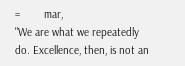=        mar,
"We are what we repeatedly do. Excellence, then, is not an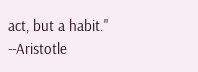act, but a habit." --Aristotle